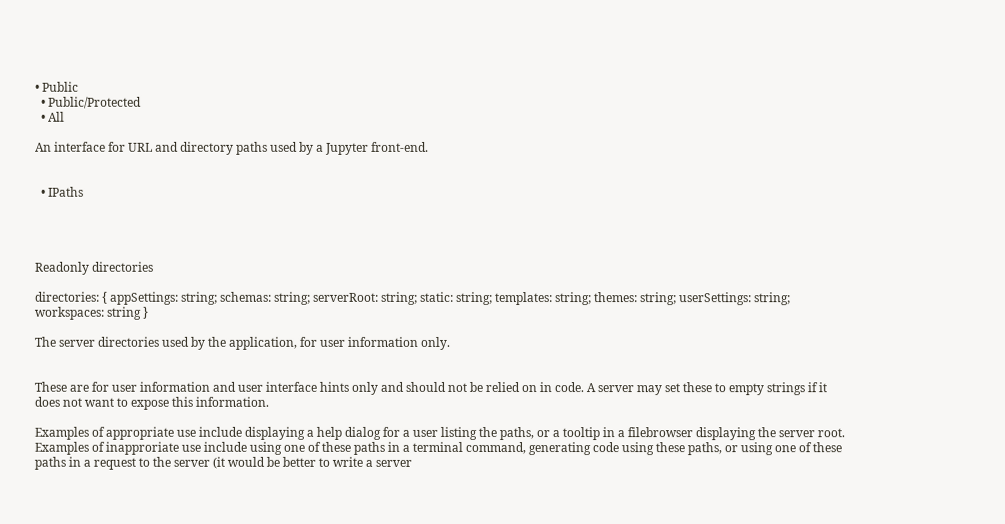• Public
  • Public/Protected
  • All

An interface for URL and directory paths used by a Jupyter front-end.


  • IPaths




Readonly directories

directories: { appSettings: string; schemas: string; serverRoot: string; static: string; templates: string; themes: string; userSettings: string; workspaces: string }

The server directories used by the application, for user information only.


These are for user information and user interface hints only and should not be relied on in code. A server may set these to empty strings if it does not want to expose this information.

Examples of appropriate use include displaying a help dialog for a user listing the paths, or a tooltip in a filebrowser displaying the server root. Examples of inapproriate use include using one of these paths in a terminal command, generating code using these paths, or using one of these paths in a request to the server (it would be better to write a server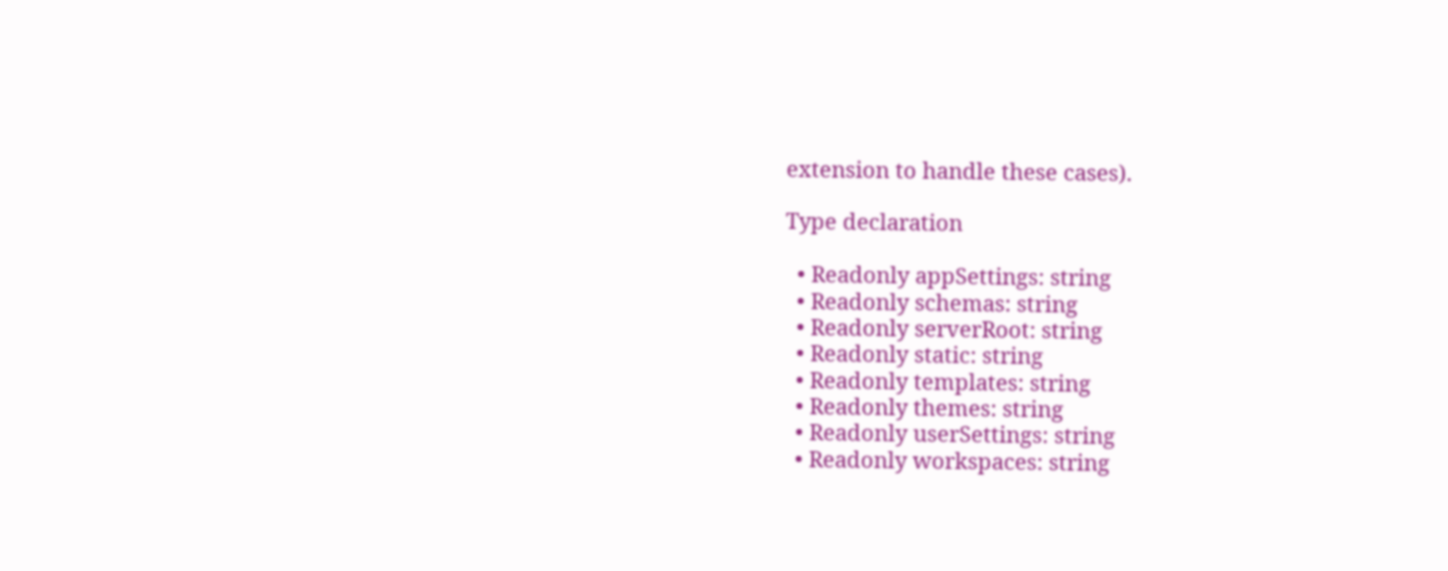extension to handle these cases).

Type declaration

  • Readonly appSettings: string
  • Readonly schemas: string
  • Readonly serverRoot: string
  • Readonly static: string
  • Readonly templates: string
  • Readonly themes: string
  • Readonly userSettings: string
  • Readonly workspaces: string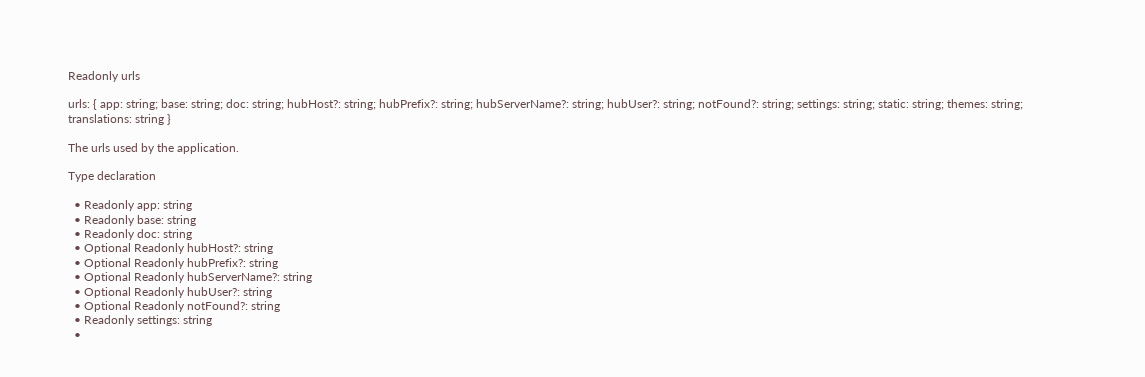Readonly urls

urls: { app: string; base: string; doc: string; hubHost?: string; hubPrefix?: string; hubServerName?: string; hubUser?: string; notFound?: string; settings: string; static: string; themes: string; translations: string }

The urls used by the application.

Type declaration

  • Readonly app: string
  • Readonly base: string
  • Readonly doc: string
  • Optional Readonly hubHost?: string
  • Optional Readonly hubPrefix?: string
  • Optional Readonly hubServerName?: string
  • Optional Readonly hubUser?: string
  • Optional Readonly notFound?: string
  • Readonly settings: string
  •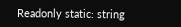Readonly static: string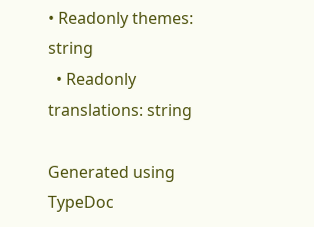• Readonly themes: string
  • Readonly translations: string

Generated using TypeDoc